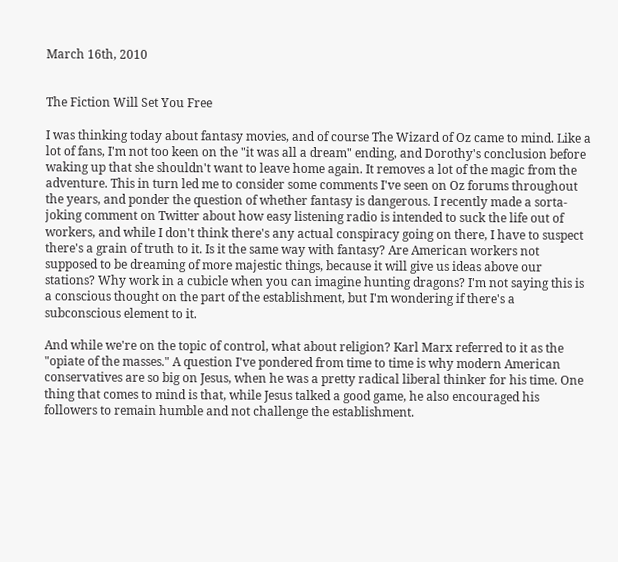March 16th, 2010


The Fiction Will Set You Free

I was thinking today about fantasy movies, and of course The Wizard of Oz came to mind. Like a lot of fans, I'm not too keen on the "it was all a dream" ending, and Dorothy's conclusion before waking up that she shouldn't want to leave home again. It removes a lot of the magic from the adventure. This in turn led me to consider some comments I've seen on Oz forums throughout the years, and ponder the question of whether fantasy is dangerous. I recently made a sorta-joking comment on Twitter about how easy listening radio is intended to suck the life out of workers, and while I don't think there's any actual conspiracy going on there, I have to suspect there's a grain of truth to it. Is it the same way with fantasy? Are American workers not supposed to be dreaming of more majestic things, because it will give us ideas above our stations? Why work in a cubicle when you can imagine hunting dragons? I'm not saying this is a conscious thought on the part of the establishment, but I'm wondering if there's a subconscious element to it.

And while we're on the topic of control, what about religion? Karl Marx referred to it as the "opiate of the masses." A question I've pondered from time to time is why modern American conservatives are so big on Jesus, when he was a pretty radical liberal thinker for his time. One thing that comes to mind is that, while Jesus talked a good game, he also encouraged his followers to remain humble and not challenge the establishment.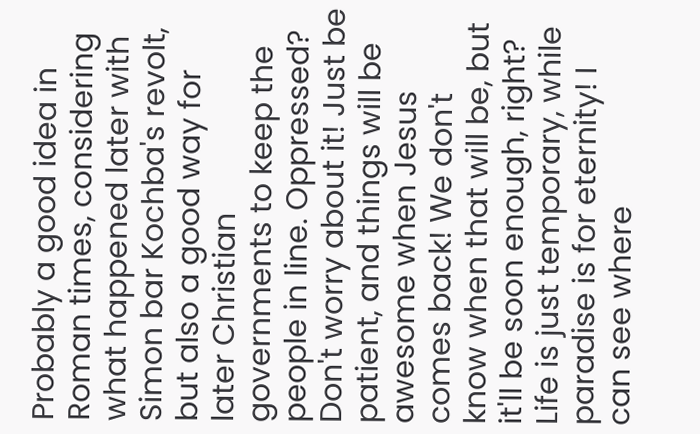Probably a good idea in Roman times, considering what happened later with Simon bar Kochba's revolt, but also a good way for later Christian governments to keep the people in line. Oppressed? Don't worry about it! Just be patient, and things will be awesome when Jesus comes back! We don't know when that will be, but it'll be soon enough, right? Life is just temporary, while paradise is for eternity! I can see where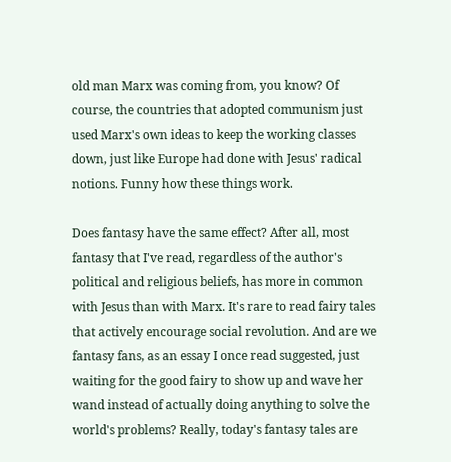old man Marx was coming from, you know? Of course, the countries that adopted communism just used Marx's own ideas to keep the working classes down, just like Europe had done with Jesus' radical notions. Funny how these things work.

Does fantasy have the same effect? After all, most fantasy that I've read, regardless of the author's political and religious beliefs, has more in common with Jesus than with Marx. It's rare to read fairy tales that actively encourage social revolution. And are we fantasy fans, as an essay I once read suggested, just waiting for the good fairy to show up and wave her wand instead of actually doing anything to solve the world's problems? Really, today's fantasy tales are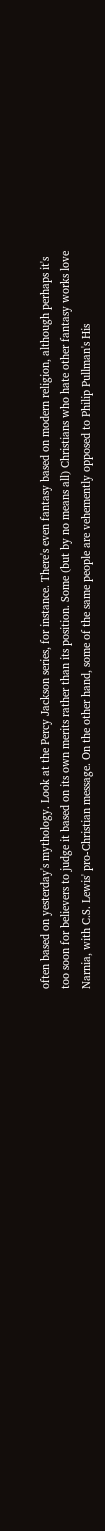often based on yesterday's mythology. Look at the Percy Jackson series, for instance. There's even fantasy based on modern religion, although perhaps it's too soon for believers to judge it based on its own merits rather than its position. Some (but by no means all) Christians who hate other fantasy works love Narnia, with C.S. Lewis' pro-Christian message. On the other hand, some of the same people are vehemently opposed to Philip Pullman's His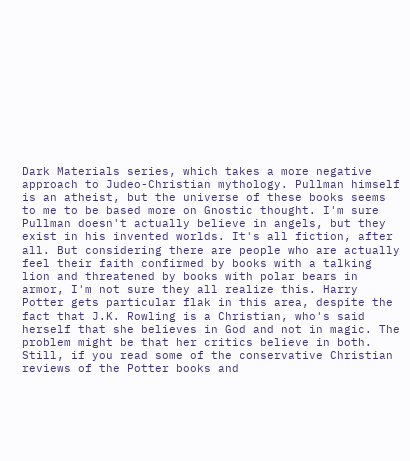Dark Materials series, which takes a more negative approach to Judeo-Christian mythology. Pullman himself is an atheist, but the universe of these books seems to me to be based more on Gnostic thought. I'm sure Pullman doesn't actually believe in angels, but they exist in his invented worlds. It's all fiction, after all. But considering there are people who are actually feel their faith confirmed by books with a talking lion and threatened by books with polar bears in armor, I'm not sure they all realize this. Harry Potter gets particular flak in this area, despite the fact that J.K. Rowling is a Christian, who's said herself that she believes in God and not in magic. The problem might be that her critics believe in both. Still, if you read some of the conservative Christian reviews of the Potter books and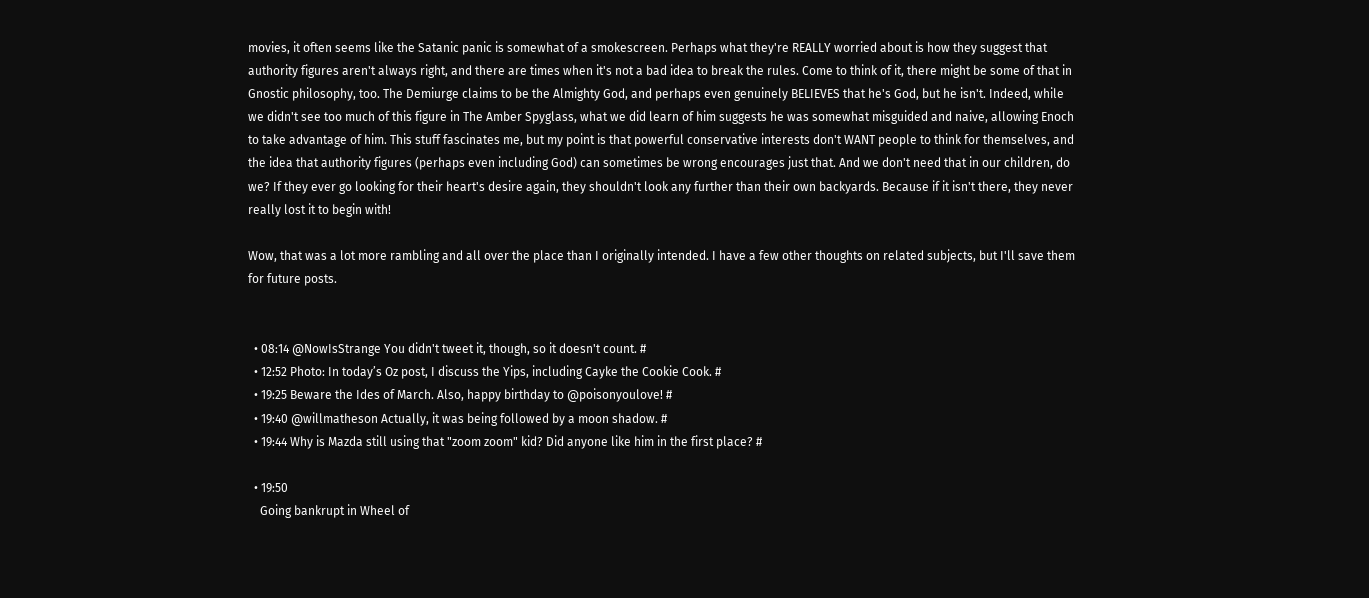movies, it often seems like the Satanic panic is somewhat of a smokescreen. Perhaps what they're REALLY worried about is how they suggest that authority figures aren't always right, and there are times when it's not a bad idea to break the rules. Come to think of it, there might be some of that in Gnostic philosophy, too. The Demiurge claims to be the Almighty God, and perhaps even genuinely BELIEVES that he's God, but he isn't. Indeed, while we didn't see too much of this figure in The Amber Spyglass, what we did learn of him suggests he was somewhat misguided and naive, allowing Enoch to take advantage of him. This stuff fascinates me, but my point is that powerful conservative interests don't WANT people to think for themselves, and the idea that authority figures (perhaps even including God) can sometimes be wrong encourages just that. And we don't need that in our children, do we? If they ever go looking for their heart's desire again, they shouldn't look any further than their own backyards. Because if it isn't there, they never really lost it to begin with!

Wow, that was a lot more rambling and all over the place than I originally intended. I have a few other thoughts on related subjects, but I'll save them for future posts.


  • 08:14 @NowIsStrange You didn't tweet it, though, so it doesn't count. #
  • 12:52 Photo: In today’s Oz post, I discuss the Yips, including Cayke the Cookie Cook. #
  • 19:25 Beware the Ides of March. Also, happy birthday to @poisonyoulove! #
  • 19:40 @willmatheson Actually, it was being followed by a moon shadow. #
  • 19:44 Why is Mazda still using that "zoom zoom" kid? Did anyone like him in the first place? #

  • 19:50
    Going bankrupt in Wheel of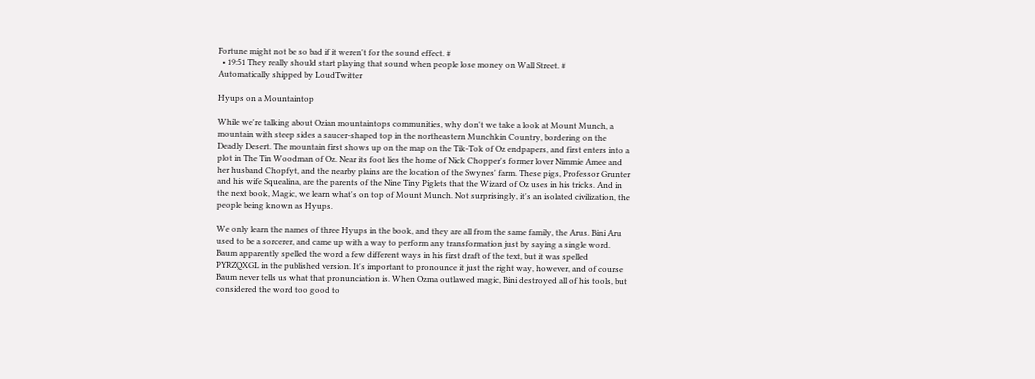Fortune might not be so bad if it weren't for the sound effect. #
  • 19:51 They really should start playing that sound when people lose money on Wall Street. #
Automatically shipped by LoudTwitter

Hyups on a Mountaintop

While we're talking about Ozian mountaintops communities, why don't we take a look at Mount Munch, a mountain with steep sides a saucer-shaped top in the northeastern Munchkin Country, bordering on the Deadly Desert. The mountain first shows up on the map on the Tik-Tok of Oz endpapers, and first enters into a plot in The Tin Woodman of Oz. Near its foot lies the home of Nick Chopper's former lover Nimmie Amee and her husband Chopfyt, and the nearby plains are the location of the Swynes' farm. These pigs, Professor Grunter and his wife Squealina, are the parents of the Nine Tiny Piglets that the Wizard of Oz uses in his tricks. And in the next book, Magic, we learn what's on top of Mount Munch. Not surprisingly, it's an isolated civilization, the people being known as Hyups.

We only learn the names of three Hyups in the book, and they are all from the same family, the Arus. Bini Aru used to be a sorcerer, and came up with a way to perform any transformation just by saying a single word. Baum apparently spelled the word a few different ways in his first draft of the text, but it was spelled PYRZQXGL in the published version. It's important to pronounce it just the right way, however, and of course Baum never tells us what that pronunciation is. When Ozma outlawed magic, Bini destroyed all of his tools, but considered the word too good to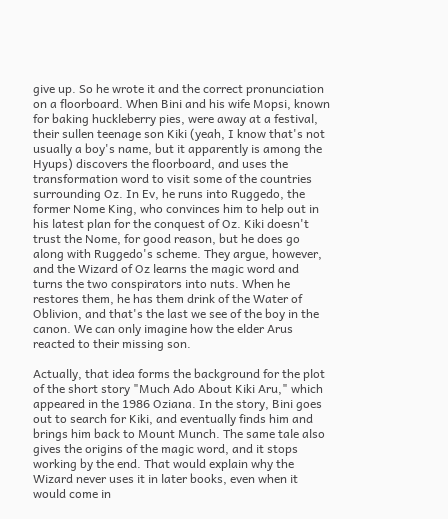give up. So he wrote it and the correct pronunciation on a floorboard. When Bini and his wife Mopsi, known for baking huckleberry pies, were away at a festival, their sullen teenage son Kiki (yeah, I know that's not usually a boy's name, but it apparently is among the Hyups) discovers the floorboard, and uses the transformation word to visit some of the countries surrounding Oz. In Ev, he runs into Ruggedo, the former Nome King, who convinces him to help out in his latest plan for the conquest of Oz. Kiki doesn't trust the Nome, for good reason, but he does go along with Ruggedo's scheme. They argue, however, and the Wizard of Oz learns the magic word and turns the two conspirators into nuts. When he restores them, he has them drink of the Water of Oblivion, and that's the last we see of the boy in the canon. We can only imagine how the elder Arus reacted to their missing son.

Actually, that idea forms the background for the plot of the short story "Much Ado About Kiki Aru," which appeared in the 1986 Oziana. In the story, Bini goes out to search for Kiki, and eventually finds him and brings him back to Mount Munch. The same tale also gives the origins of the magic word, and it stops working by the end. That would explain why the Wizard never uses it in later books, even when it would come in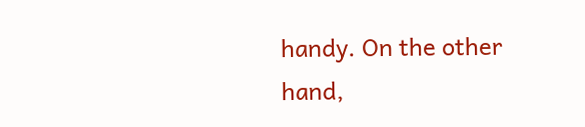handy. On the other hand,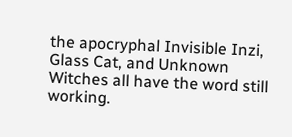the apocryphal Invisible Inzi, Glass Cat, and Unknown Witches all have the word still working.